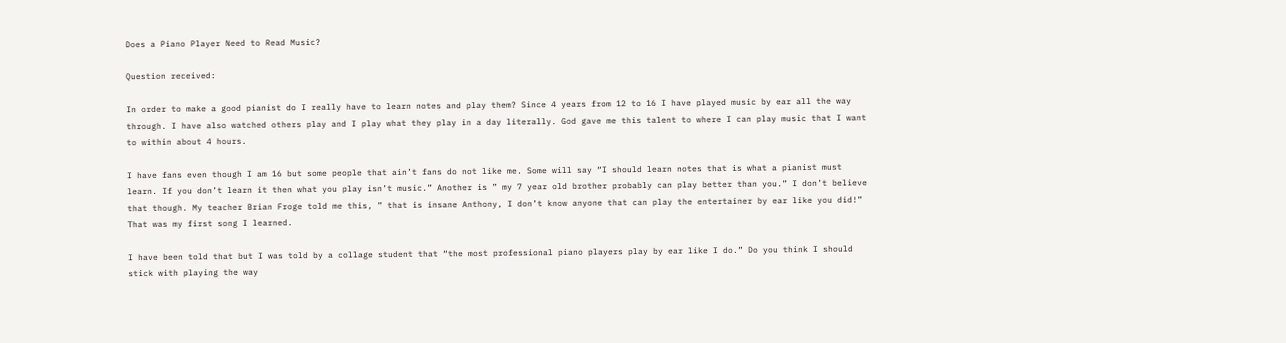Does a Piano Player Need to Read Music?

Question received:

In order to make a good pianist do I really have to learn notes and play them? Since 4 years from 12 to 16 I have played music by ear all the way through. I have also watched others play and I play what they play in a day literally. God gave me this talent to where I can play music that I want to within about 4 hours.

I have fans even though I am 16 but some people that ain’t fans do not like me. Some will say “I should learn notes that is what a pianist must learn. If you don’t learn it then what you play isn’t music.” Another is ” my 7 year old brother probably can play better than you.” I don’t believe that though. My teacher Brian Froge told me this, ” that is insane Anthony, I don’t know anyone that can play the entertainer by ear like you did!” That was my first song I learned.

I have been told that but I was told by a collage student that “the most professional piano players play by ear like I do.” Do you think I should stick with playing the way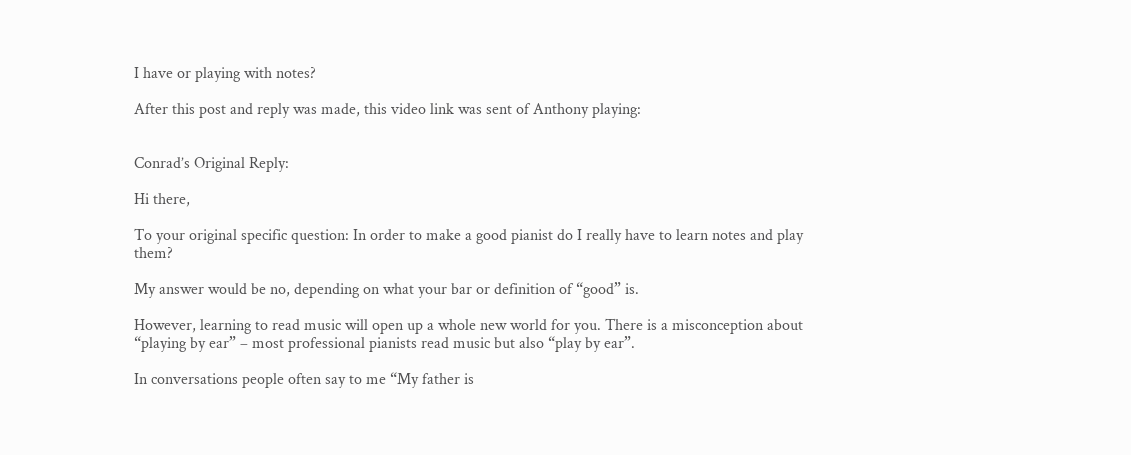I have or playing with notes?

After this post and reply was made, this video link was sent of Anthony playing:


Conrad’s Original Reply:

Hi there,

To your original specific question: In order to make a good pianist do I really have to learn notes and play them?

My answer would be no, depending on what your bar or definition of “good” is.

However, learning to read music will open up a whole new world for you. There is a misconception about “playing by ear” – most professional pianists read music but also “play by ear”.

In conversations people often say to me “My father is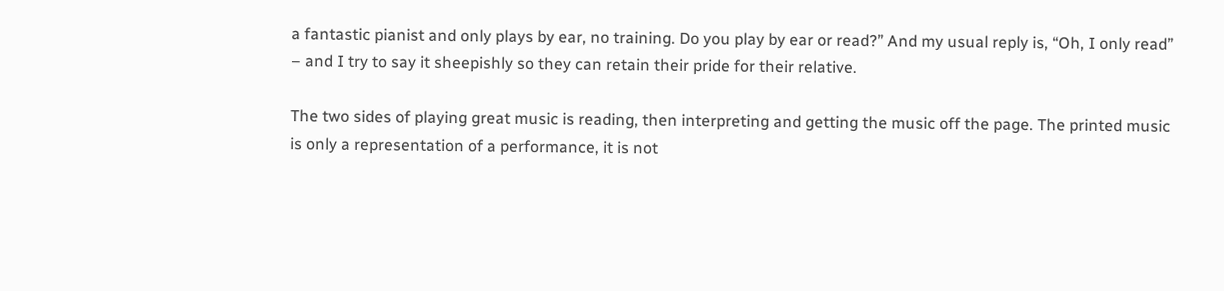a fantastic pianist and only plays by ear, no training. Do you play by ear or read?” And my usual reply is, “Oh, I only read” – and I try to say it sheepishly so they can retain their pride for their relative.

The two sides of playing great music is reading, then interpreting and getting the music off the page. The printed music is only a representation of a performance, it is not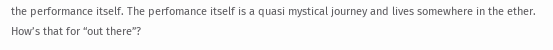the performance itself. The perfomance itself is a quasi mystical journey and lives somewhere in the ether. How’s that for “out there”?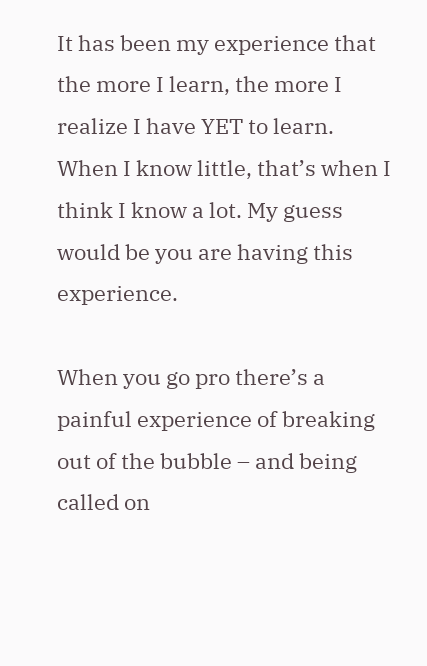It has been my experience that the more I learn, the more I realize I have YET to learn. When I know little, that’s when I think I know a lot. My guess would be you are having this experience.

When you go pro there’s a painful experience of breaking out of the bubble – and being called on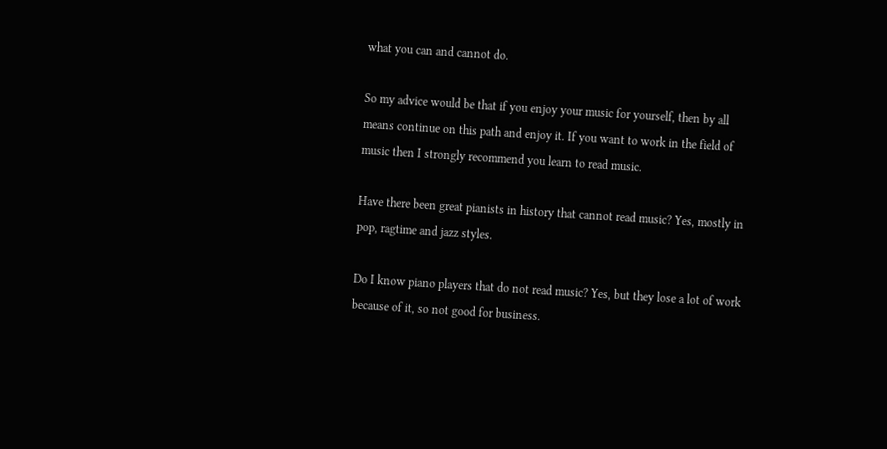what you can and cannot do.

So my advice would be that if you enjoy your music for yourself, then by all means continue on this path and enjoy it. If you want to work in the field of music then I strongly recommend you learn to read music.

Have there been great pianists in history that cannot read music? Yes, mostly in pop, ragtime and jazz styles.

Do I know piano players that do not read music? Yes, but they lose a lot of work because of it, so not good for business.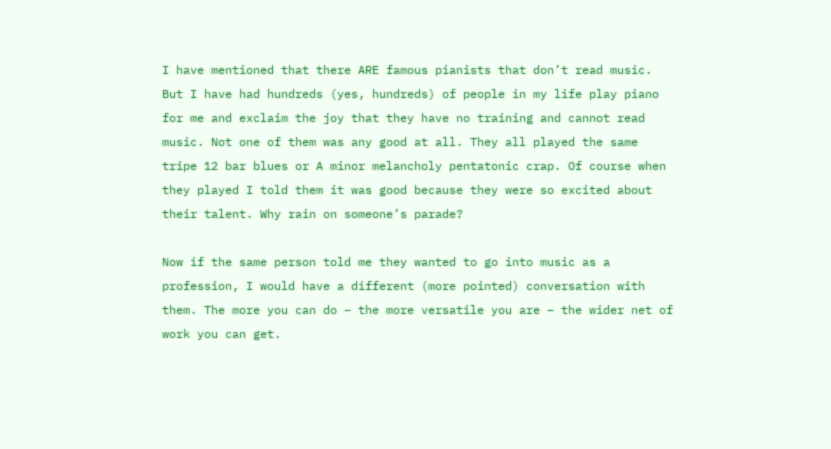I have mentioned that there ARE famous pianists that don’t read music. But I have had hundreds (yes, hundreds) of people in my life play piano for me and exclaim the joy that they have no training and cannot read music. Not one of them was any good at all. They all played the same tripe 12 bar blues or A minor melancholy pentatonic crap. Of course when they played I told them it was good because they were so excited about their talent. Why rain on someone’s parade?

Now if the same person told me they wanted to go into music as a profession, I would have a different (more pointed) conversation with them. The more you can do – the more versatile you are – the wider net of work you can get.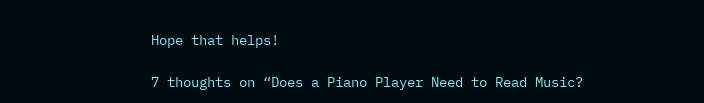Hope that helps!

7 thoughts on “Does a Piano Player Need to Read Music?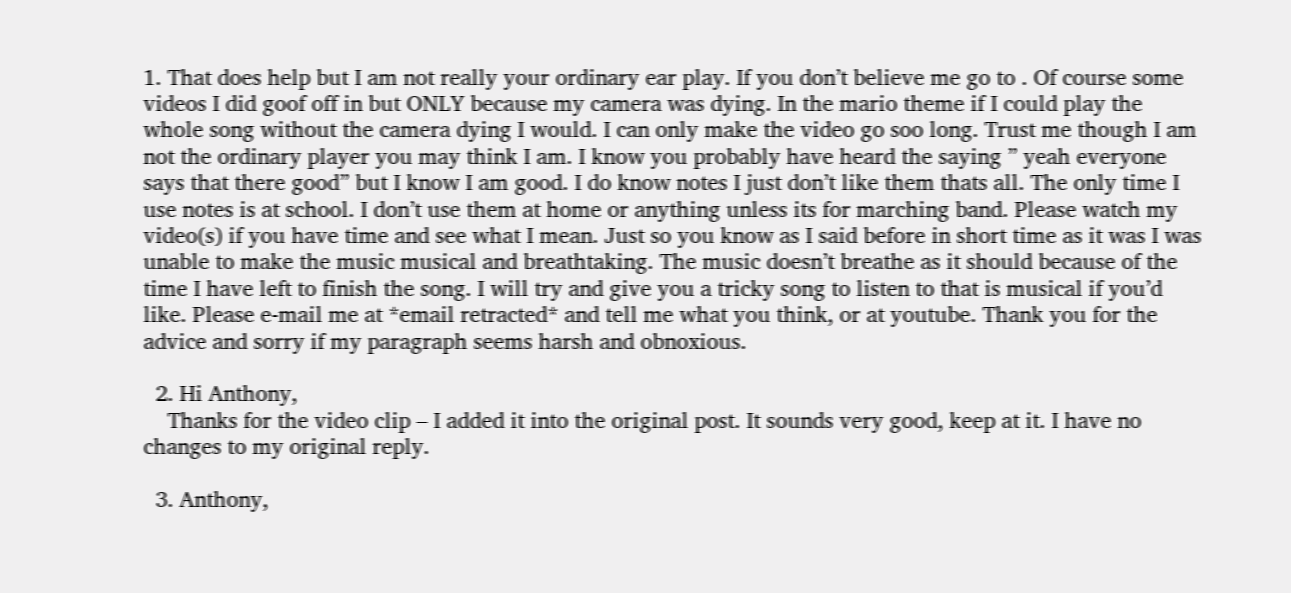1. That does help but I am not really your ordinary ear play. If you don’t believe me go to . Of course some videos I did goof off in but ONLY because my camera was dying. In the mario theme if I could play the whole song without the camera dying I would. I can only make the video go soo long. Trust me though I am not the ordinary player you may think I am. I know you probably have heard the saying ” yeah everyone says that there good” but I know I am good. I do know notes I just don’t like them thats all. The only time I use notes is at school. I don’t use them at home or anything unless its for marching band. Please watch my video(s) if you have time and see what I mean. Just so you know as I said before in short time as it was I was unable to make the music musical and breathtaking. The music doesn’t breathe as it should because of the time I have left to finish the song. I will try and give you a tricky song to listen to that is musical if you’d like. Please e-mail me at *email retracted* and tell me what you think, or at youtube. Thank you for the advice and sorry if my paragraph seems harsh and obnoxious.

  2. Hi Anthony,
    Thanks for the video clip – I added it into the original post. It sounds very good, keep at it. I have no changes to my original reply.

  3. Anthony,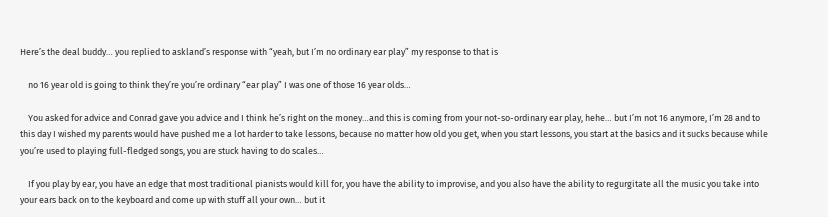Here’s the deal buddy… you replied to askland’s response with “yeah, but I’m no ordinary ear play” my response to that is

    no 16 year old is going to think they’re you’re ordinary “ear play” I was one of those 16 year olds…

    You asked for advice and Conrad gave you advice and I think he’s right on the money…and this is coming from your not-so-ordinary ear play, hehe… but I’m not 16 anymore, I’m 28 and to this day I wished my parents would have pushed me a lot harder to take lessons, because no matter how old you get, when you start lessons, you start at the basics and it sucks because while you’re used to playing full-fledged songs, you are stuck having to do scales…

    If you play by ear, you have an edge that most traditional pianists would kill for, you have the ability to improvise, and you also have the ability to regurgitate all the music you take into your ears back on to the keyboard and come up with stuff all your own… but it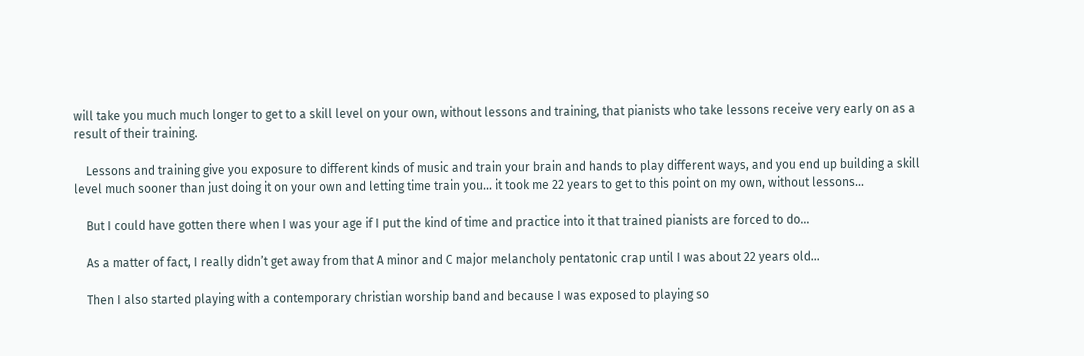will take you much much longer to get to a skill level on your own, without lessons and training, that pianists who take lessons receive very early on as a result of their training.

    Lessons and training give you exposure to different kinds of music and train your brain and hands to play different ways, and you end up building a skill level much sooner than just doing it on your own and letting time train you… it took me 22 years to get to this point on my own, without lessons…

    But I could have gotten there when I was your age if I put the kind of time and practice into it that trained pianists are forced to do…

    As a matter of fact, I really didn’t get away from that A minor and C major melancholy pentatonic crap until I was about 22 years old…

    Then I also started playing with a contemporary christian worship band and because I was exposed to playing so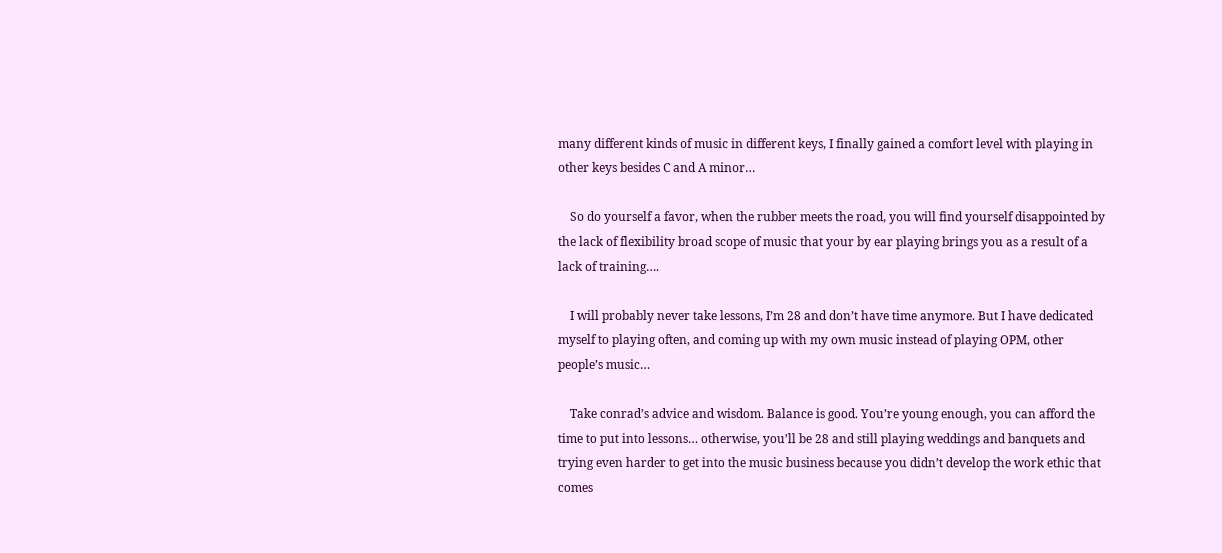many different kinds of music in different keys, I finally gained a comfort level with playing in other keys besides C and A minor…

    So do yourself a favor, when the rubber meets the road, you will find yourself disappointed by the lack of flexibility broad scope of music that your by ear playing brings you as a result of a lack of training….

    I will probably never take lessons, I’m 28 and don’t have time anymore. But I have dedicated myself to playing often, and coming up with my own music instead of playing OPM, other people’s music…

    Take conrad’s advice and wisdom. Balance is good. You’re young enough, you can afford the time to put into lessons… otherwise, you’ll be 28 and still playing weddings and banquets and trying even harder to get into the music business because you didn’t develop the work ethic that comes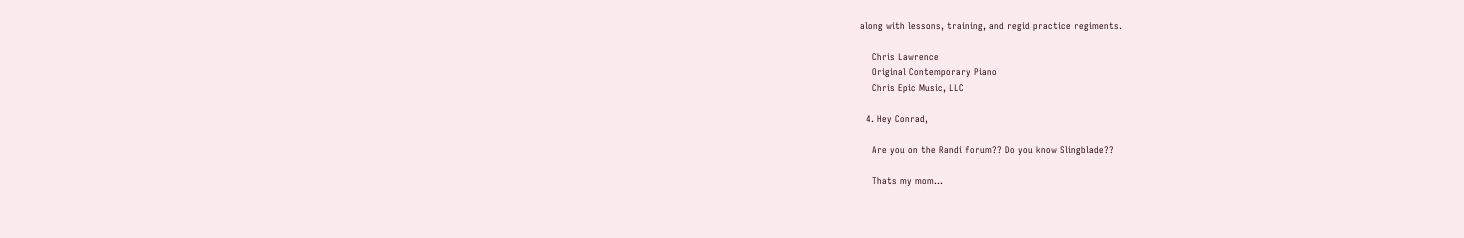along with lessons, training, and regid practice regiments.

    Chris Lawrence
    Original Contemporary Piano
    Chris Epic Music, LLC

  4. Hey Conrad,

    Are you on the Randi forum?? Do you know Slingblade??

    Thats my mom…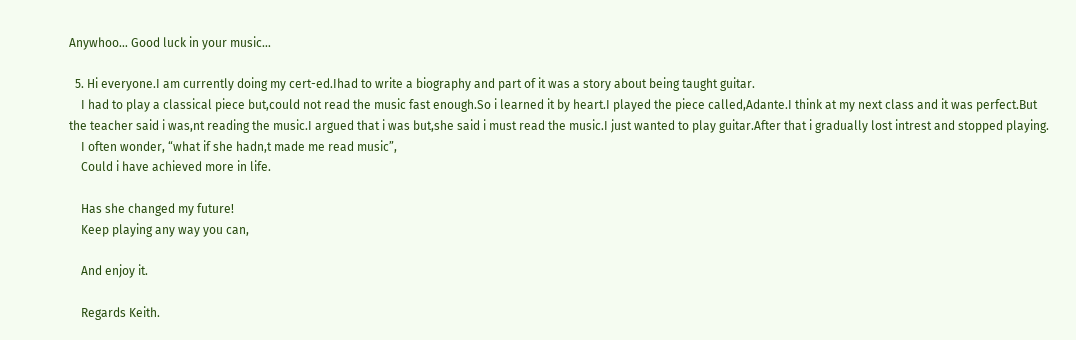Anywhoo… Good luck in your music…

  5. Hi everyone.I am currently doing my cert-ed.Ihad to write a biography and part of it was a story about being taught guitar.
    I had to play a classical piece but,could not read the music fast enough.So i learned it by heart.I played the piece called,Adante.I think at my next class and it was perfect.But the teacher said i was,nt reading the music.I argued that i was but,she said i must read the music.I just wanted to play guitar.After that i gradually lost intrest and stopped playing.
    I often wonder, “what if she hadn,t made me read music”,
    Could i have achieved more in life.

    Has she changed my future!
    Keep playing any way you can,

    And enjoy it.

    Regards Keith.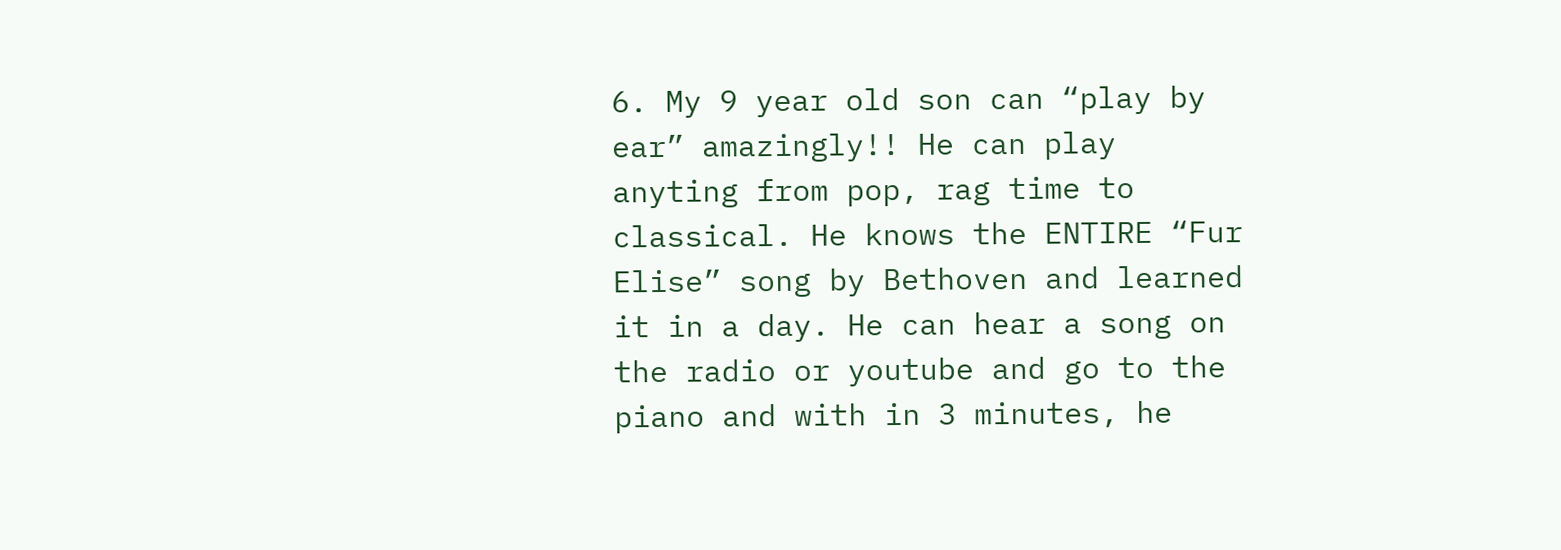6. My 9 year old son can “play by ear” amazingly!! He can play anyting from pop, rag time to classical. He knows the ENTIRE “Fur Elise” song by Bethoven and learned it in a day. He can hear a song on the radio or youtube and go to the piano and with in 3 minutes, he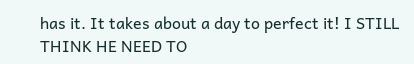has it. It takes about a day to perfect it! I STILL THINK HE NEED TO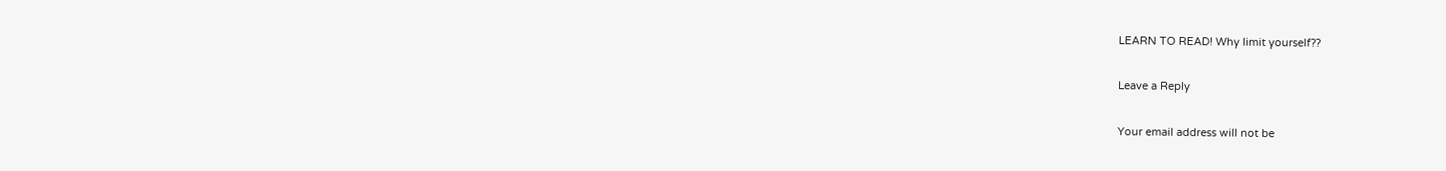LEARN TO READ! Why limit yourself??

Leave a Reply

Your email address will not be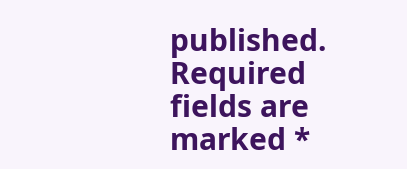published. Required fields are marked *